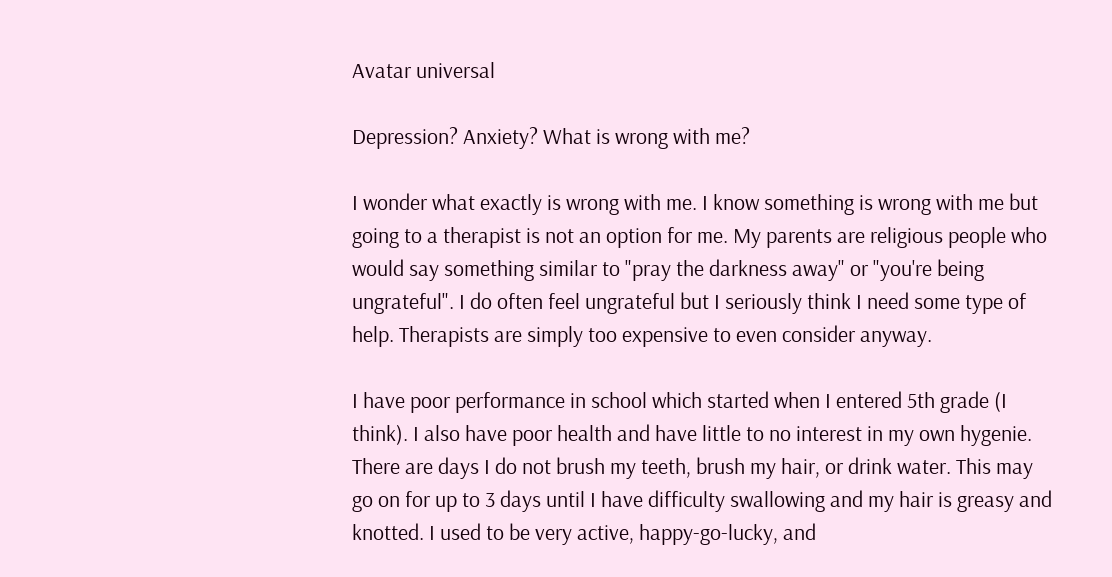Avatar universal

Depression? Anxiety? What is wrong with me?

I wonder what exactly is wrong with me. I know something is wrong with me but going to a therapist is not an option for me. My parents are religious people who would say something similar to "pray the darkness away" or "you're being ungrateful". I do often feel ungrateful but I seriously think I need some type of help. Therapists are simply too expensive to even consider anyway.

I have poor performance in school which started when I entered 5th grade (I think). I also have poor health and have little to no interest in my own hygenie. There are days I do not brush my teeth, brush my hair, or drink water. This may go on for up to 3 days until I have difficulty swallowing and my hair is greasy and knotted. I used to be very active, happy-go-lucky, and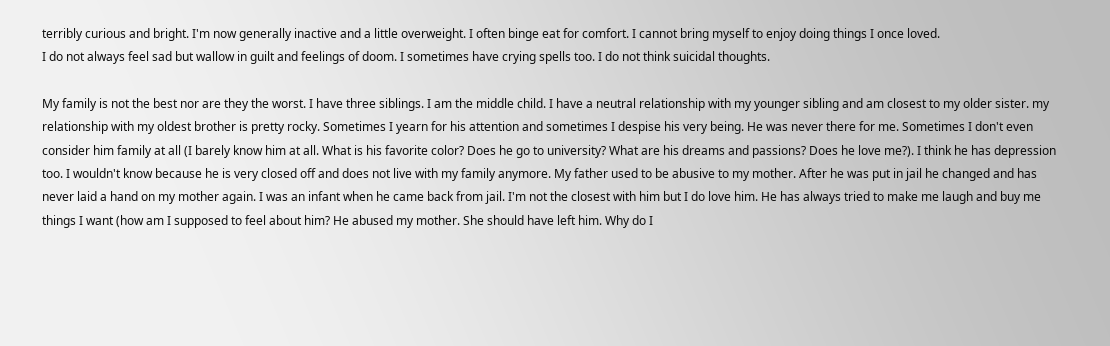terribly curious and bright. I'm now generally inactive and a little overweight. I often binge eat for comfort. I cannot bring myself to enjoy doing things I once loved.
I do not always feel sad but wallow in guilt and feelings of doom. I sometimes have crying spells too. I do not think suicidal thoughts.

My family is not the best nor are they the worst. I have three siblings. I am the middle child. I have a neutral relationship with my younger sibling and am closest to my older sister. my relationship with my oldest brother is pretty rocky. Sometimes I yearn for his attention and sometimes I despise his very being. He was never there for me. Sometimes I don't even consider him family at all (I barely know him at all. What is his favorite color? Does he go to university? What are his dreams and passions? Does he love me?). I think he has depression too. I wouldn't know because he is very closed off and does not live with my family anymore. My father used to be abusive to my mother. After he was put in jail he changed and has never laid a hand on my mother again. I was an infant when he came back from jail. I'm not the closest with him but I do love him. He has always tried to make me laugh and buy me things I want (how am I supposed to feel about him? He abused my mother. She should have left him. Why do I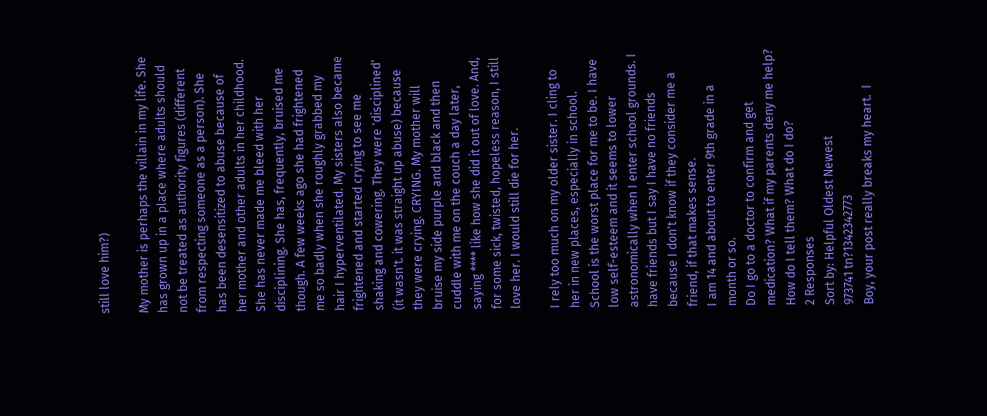still love him?)

My mother is perhaps the villain in my life. She has grown up in a place where adults should not be treated as authority figures (different from respecting someone as a person). She has been desensitized to abuse because of her mother and other adults in her childhood. She has never made me bleed with her disciplining. She has, frequently, bruised me though. A few weeks ago she had frightened me so badly when she roughly grabbed my hair I hyperventilated. My sisters also became frightened and started crying to see me shaking and cowering. They were 'disciplined' (it wasn't. it was straight up abuse) because they were crying. CRYING. My mother will bruise my side purple and black and then cuddle with me on the couch a day later, saying **** like how she did it out of love. And, for some sick, twisted, hopeless reason, I still love her. I would still die for her.

I rely too much on my older sister. I cling to her in new places, especially in school. School is the worst place for me to be. I have low self-esteem and it seems to lower astronomically when I enter school grounds. I have friends but I say I have no friends because I don't know if they consider me a friend, if that makes sense.
I am 14 and about to enter 9th grade in a month or so.
Do I go to a doctor to confirm and get medication? What if my parents deny me help? How do I tell them? What do I do?
2 Responses
Sort by: Helpful Oldest Newest
973741 tn?1342342773
Boy, your post really breaks my heart.  I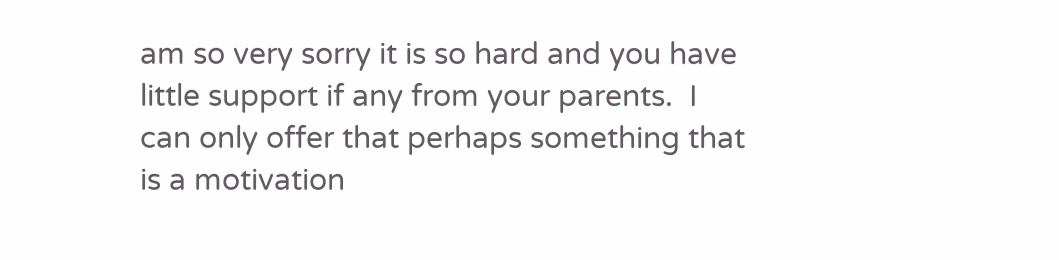am so very sorry it is so hard and you have little support if any from your parents.  I can only offer that perhaps something that is a motivation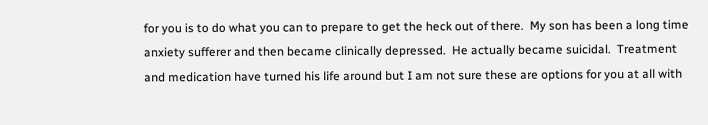for you is to do what you can to prepare to get the heck out of there.  My son has been a long time anxiety sufferer and then became clinically depressed.  He actually became suicidal.  Treatment and medication have turned his life around but I am not sure these are options for you at all with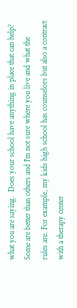what you are saying.  Does your school have anything in place that can help? Some are better than others and I'm not sure where you live and what the rules are. For example, my kids high school has counselors but also a contract with a therapy center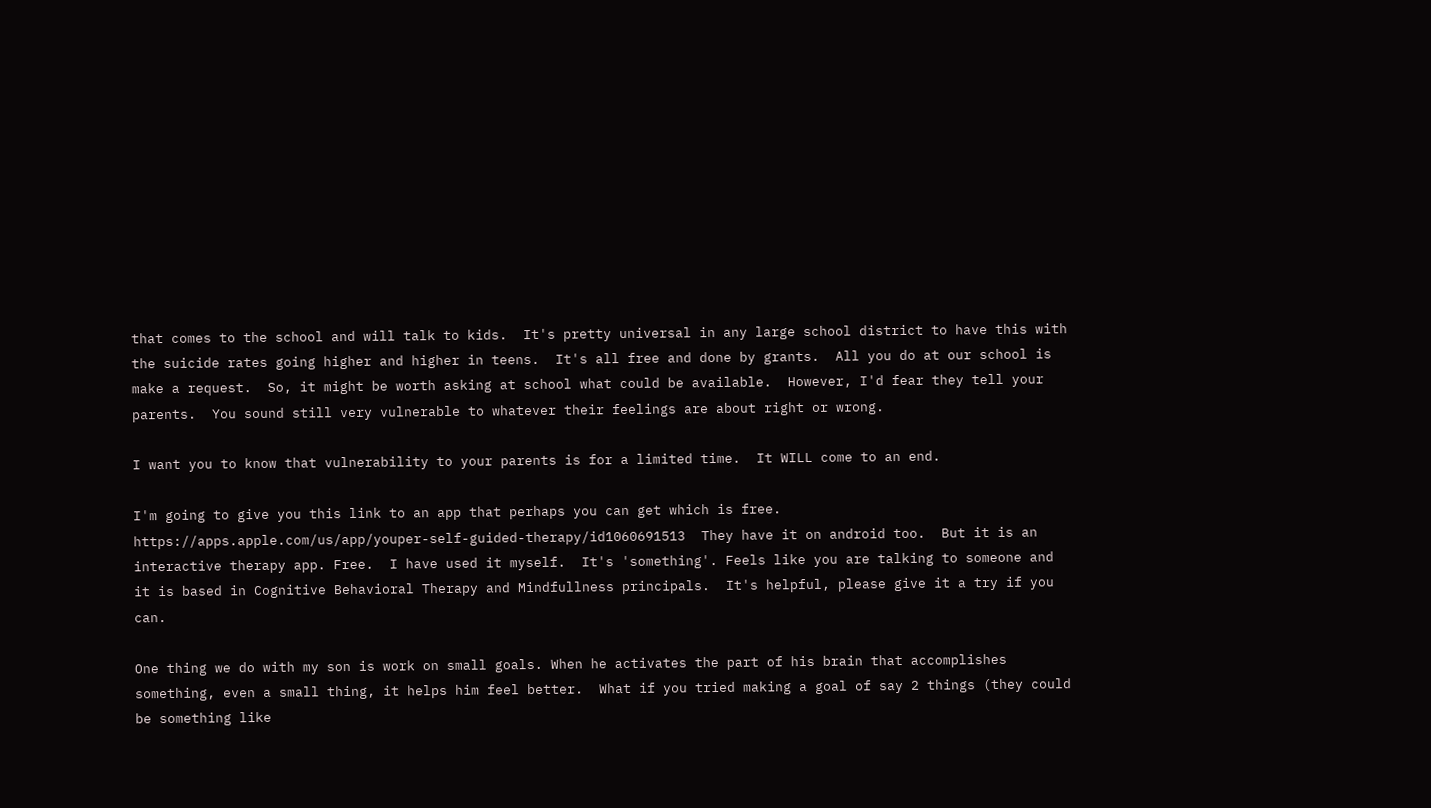that comes to the school and will talk to kids.  It's pretty universal in any large school district to have this with the suicide rates going higher and higher in teens.  It's all free and done by grants.  All you do at our school is make a request.  So, it might be worth asking at school what could be available.  However, I'd fear they tell your parents.  You sound still very vulnerable to whatever their feelings are about right or wrong.

I want you to know that vulnerability to your parents is for a limited time.  It WILL come to an end.

I'm going to give you this link to an app that perhaps you can get which is free.  https://apps.apple.com/us/app/youper-self-guided-therapy/id1060691513  They have it on android too.  But it is an interactive therapy app. Free.  I have used it myself.  It's 'something'. Feels like you are talking to someone and it is based in Cognitive Behavioral Therapy and Mindfullness principals.  It's helpful, please give it a try if you can.

One thing we do with my son is work on small goals. When he activates the part of his brain that accomplishes something, even a small thing, it helps him feel better.  What if you tried making a goal of say 2 things (they could be something like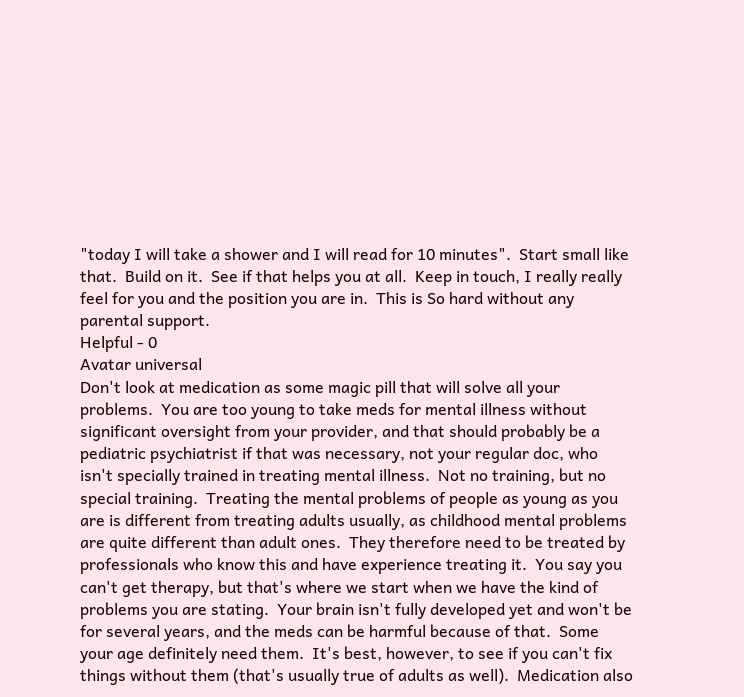"today I will take a shower and I will read for 10 minutes".  Start small like that.  Build on it.  See if that helps you at all.  Keep in touch, I really really feel for you and the position you are in.  This is So hard without any parental support.
Helpful - 0
Avatar universal
Don't look at medication as some magic pill that will solve all your problems.  You are too young to take meds for mental illness without significant oversight from your provider, and that should probably be a pediatric psychiatrist if that was necessary, not your regular doc, who isn't specially trained in treating mental illness.  Not no training, but no special training.  Treating the mental problems of people as young as you are is different from treating adults usually, as childhood mental problems are quite different than adult ones.  They therefore need to be treated by professionals who know this and have experience treating it.  You say you can't get therapy, but that's where we start when we have the kind of problems you are stating.  Your brain isn't fully developed yet and won't be for several years, and the meds can be harmful because of that.  Some your age definitely need them.  It's best, however, to see if you can't fix things without them (that's usually true of adults as well).  Medication also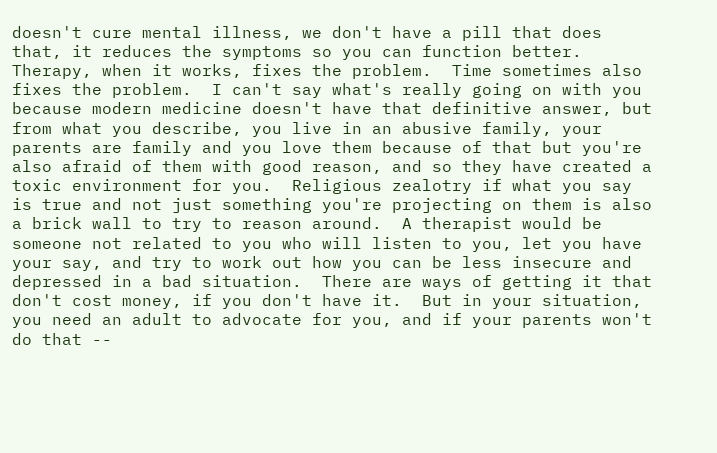doesn't cure mental illness, we don't have a pill that does that, it reduces the symptoms so you can function better.  Therapy, when it works, fixes the problem.  Time sometimes also fixes the problem.  I can't say what's really going on with you because modern medicine doesn't have that definitive answer, but from what you describe, you live in an abusive family, your parents are family and you love them because of that but you're also afraid of them with good reason, and so they have created a toxic environment for you.  Religious zealotry if what you say is true and not just something you're projecting on them is also a brick wall to try to reason around.  A therapist would be someone not related to you who will listen to you, let you have your say, and try to work out how you can be less insecure and depressed in a bad situation.  There are ways of getting it that don't cost money, if you don't have it.  But in your situation, you need an adult to advocate for you, and if your parents won't do that --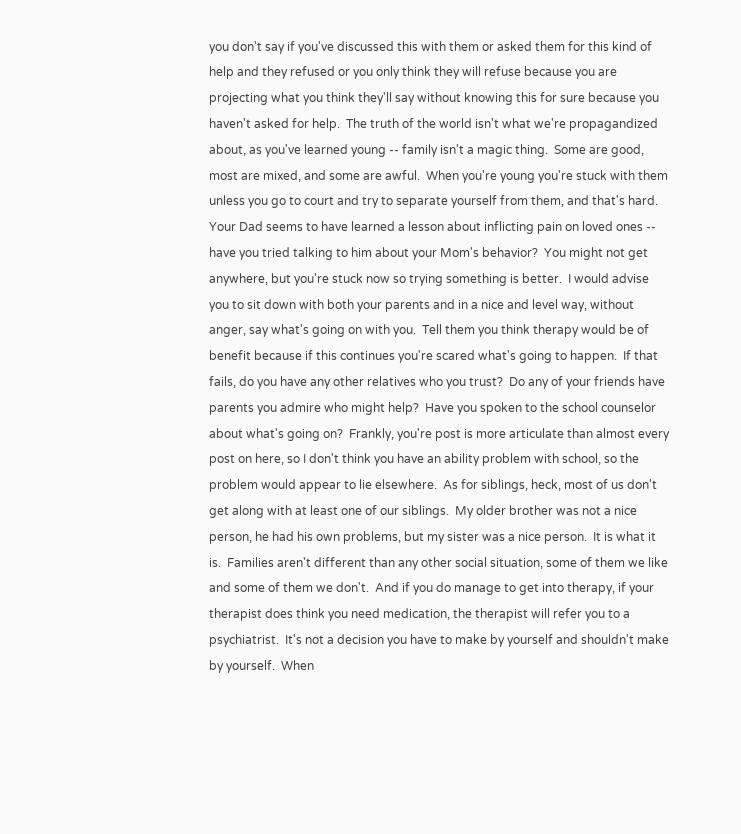you don't say if you've discussed this with them or asked them for this kind of help and they refused or you only think they will refuse because you are projecting what you think they'll say without knowing this for sure because you haven't asked for help.  The truth of the world isn't what we're propagandized about, as you've learned young -- family isn't a magic thing.  Some are good, most are mixed, and some are awful.  When you're young you're stuck with them unless you go to court and try to separate yourself from them, and that's hard.  Your Dad seems to have learned a lesson about inflicting pain on loved ones -- have you tried talking to him about your Mom's behavior?  You might not get anywhere, but you're stuck now so trying something is better.  I would advise you to sit down with both your parents and in a nice and level way, without anger, say what's going on with you.  Tell them you think therapy would be of benefit because if this continues you're scared what's going to happen.  If that fails, do you have any other relatives who you trust?  Do any of your friends have parents you admire who might help?  Have you spoken to the school counselor about what's going on?  Frankly, you're post is more articulate than almost every post on here, so I don't think you have an ability problem with school, so the problem would appear to lie elsewhere.  As for siblings, heck, most of us don't get along with at least one of our siblings.  My older brother was not a nice person, he had his own problems, but my sister was a nice person.  It is what it is.  Families aren't different than any other social situation, some of them we like and some of them we don't.  And if you do manage to get into therapy, if your therapist does think you need medication, the therapist will refer you to a psychiatrist.  It's not a decision you have to make by yourself and shouldn't make by yourself.  When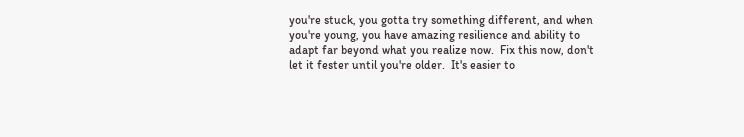you're stuck, you gotta try something different, and when you're young, you have amazing resilience and ability to adapt far beyond what you realize now.  Fix this now, don't let it fester until you're older.  It's easier to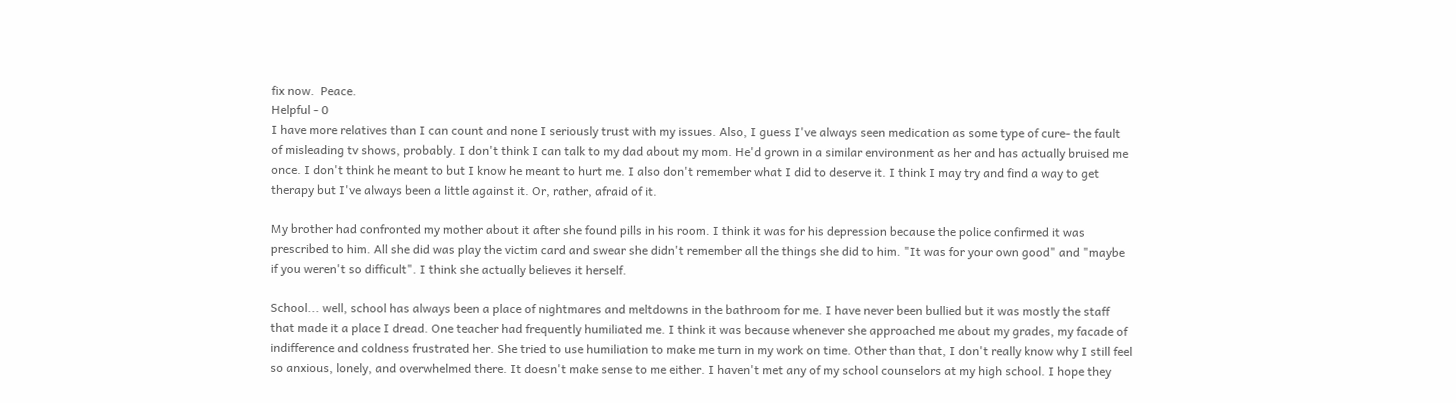fix now.  Peace.
Helpful - 0
I have more relatives than I can count and none I seriously trust with my issues. Also, I guess I've always seen medication as some type of cure- the fault of misleading tv shows, probably. I don't think I can talk to my dad about my mom. He'd grown in a similar environment as her and has actually bruised me once. I don't think he meant to but I know he meant to hurt me. I also don't remember what I did to deserve it. I think I may try and find a way to get therapy but I've always been a little against it. Or, rather, afraid of it.

My brother had confronted my mother about it after she found pills in his room. I think it was for his depression because the police confirmed it was prescribed to him. All she did was play the victim card and swear she didn't remember all the things she did to him. "It was for your own good" and "maybe if you weren't so difficult". I think she actually believes it herself.

School... well, school has always been a place of nightmares and meltdowns in the bathroom for me. I have never been bullied but it was mostly the staff that made it a place I dread. One teacher had frequently humiliated me. I think it was because whenever she approached me about my grades, my facade of indifference and coldness frustrated her. She tried to use humiliation to make me turn in my work on time. Other than that, I don't really know why I still feel so anxious, lonely, and overwhelmed there. It doesn't make sense to me either. I haven't met any of my school counselors at my high school. I hope they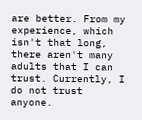are better. From my experience, which isn't that long, there aren't many adults that I can trust. Currently, I do not trust anyone.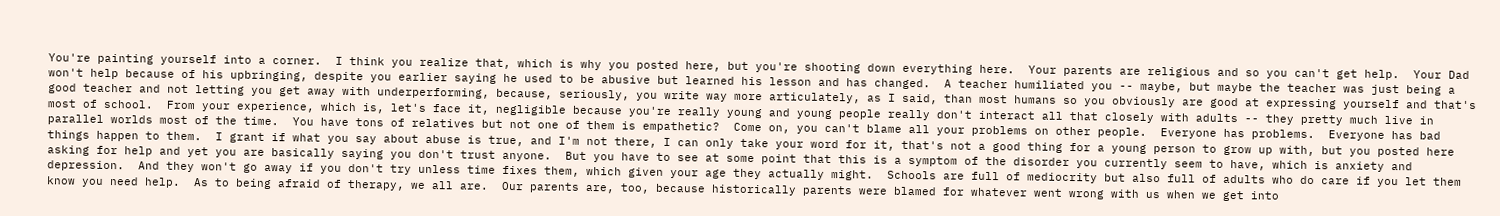You're painting yourself into a corner.  I think you realize that, which is why you posted here, but you're shooting down everything here.  Your parents are religious and so you can't get help.  Your Dad won't help because of his upbringing, despite you earlier saying he used to be abusive but learned his lesson and has changed.  A teacher humiliated you -- maybe, but maybe the teacher was just being a good teacher and not letting you get away with underperforming, because, seriously, you write way more articulately, as I said, than most humans so you obviously are good at expressing yourself and that's most of school.  From your experience, which is, let's face it, negligible because you're really young and young people really don't interact all that closely with adults -- they pretty much live in parallel worlds most of the time.  You have tons of relatives but not one of them is empathetic?  Come on, you can't blame all your problems on other people.  Everyone has problems.  Everyone has bad things happen to them.  I grant if what you say about abuse is true, and I'm not there, I can only take your word for it, that's not a good thing for a young person to grow up with, but you posted here asking for help and yet you are basically saying you don't trust anyone.  But you have to see at some point that this is a symptom of the disorder you currently seem to have, which is anxiety and depression.  And they won't go away if you don't try unless time fixes them, which given your age they actually might.  Schools are full of mediocrity but also full of adults who do care if you let them know you need help.  As to being afraid of therapy, we all are.  Our parents are, too, because historically parents were blamed for whatever went wrong with us when we get into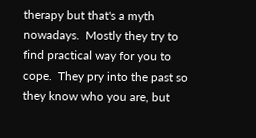therapy but that's a myth nowadays.  Mostly they try to find practical way for you to cope.  They pry into the past so they know who you are, but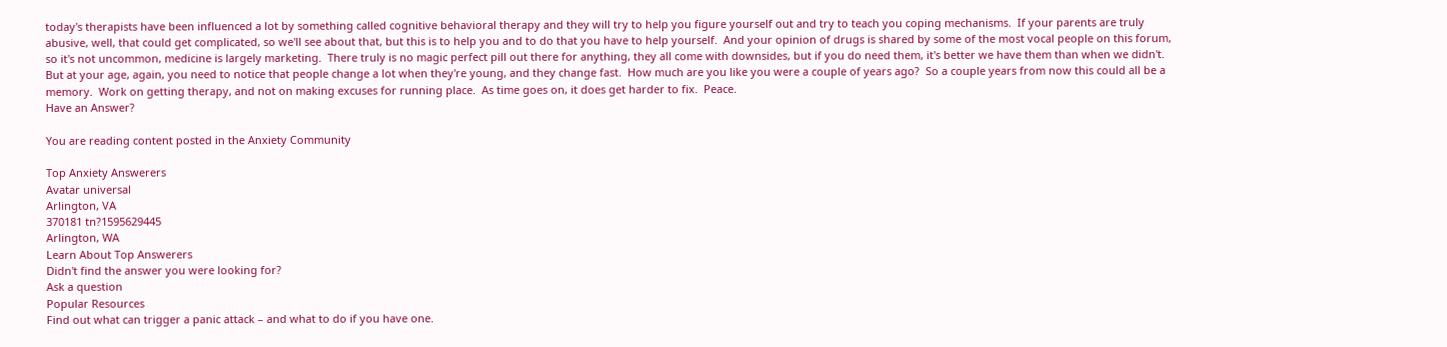today's therapists have been influenced a lot by something called cognitive behavioral therapy and they will try to help you figure yourself out and try to teach you coping mechanisms.  If your parents are truly abusive, well, that could get complicated, so we'll see about that, but this is to help you and to do that you have to help yourself.  And your opinion of drugs is shared by some of the most vocal people on this forum, so it's not uncommon, medicine is largely marketing.  There truly is no magic perfect pill out there for anything, they all come with downsides, but if you do need them, it's better we have them than when we didn't.  But at your age, again, you need to notice that people change a lot when they're young, and they change fast.  How much are you like you were a couple of years ago?  So a couple years from now this could all be a memory.  Work on getting therapy, and not on making excuses for running place.  As time goes on, it does get harder to fix.  Peace.
Have an Answer?

You are reading content posted in the Anxiety Community

Top Anxiety Answerers
Avatar universal
Arlington, VA
370181 tn?1595629445
Arlington, WA
Learn About Top Answerers
Didn't find the answer you were looking for?
Ask a question
Popular Resources
Find out what can trigger a panic attack – and what to do if you have one.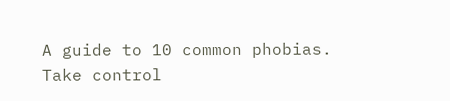A guide to 10 common phobias.
Take control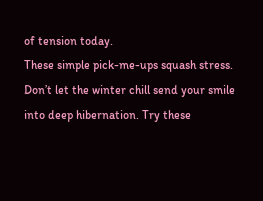of tension today.
These simple pick-me-ups squash stress.
Don’t let the winter chill send your smile into deep hibernation. Try these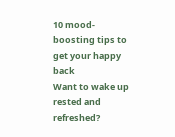10 mood-boosting tips to get your happy back
Want to wake up rested and refreshed?